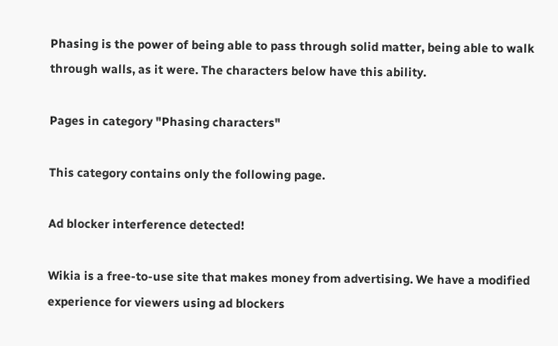Phasing is the power of being able to pass through solid matter, being able to walk through walls, as it were. The characters below have this ability.

Pages in category "Phasing characters"

This category contains only the following page.

Ad blocker interference detected!

Wikia is a free-to-use site that makes money from advertising. We have a modified experience for viewers using ad blockers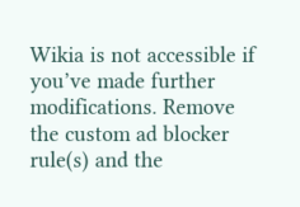Wikia is not accessible if you’ve made further modifications. Remove the custom ad blocker rule(s) and the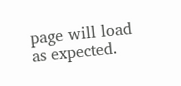page will load as expected.